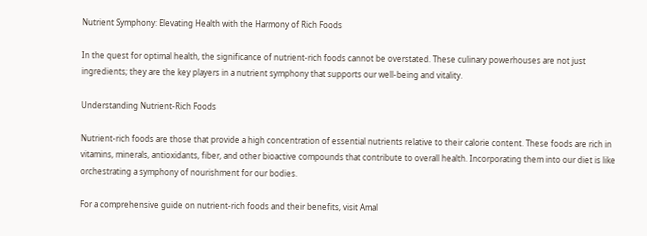Nutrient Symphony: Elevating Health with the Harmony of Rich Foods

In the quest for optimal health, the significance of nutrient-rich foods cannot be overstated. These culinary powerhouses are not just ingredients; they are the key players in a nutrient symphony that supports our well-being and vitality.

Understanding Nutrient-Rich Foods

Nutrient-rich foods are those that provide a high concentration of essential nutrients relative to their calorie content. These foods are rich in vitamins, minerals, antioxidants, fiber, and other bioactive compounds that contribute to overall health. Incorporating them into our diet is like orchestrating a symphony of nourishment for our bodies.

For a comprehensive guide on nutrient-rich foods and their benefits, visit Amal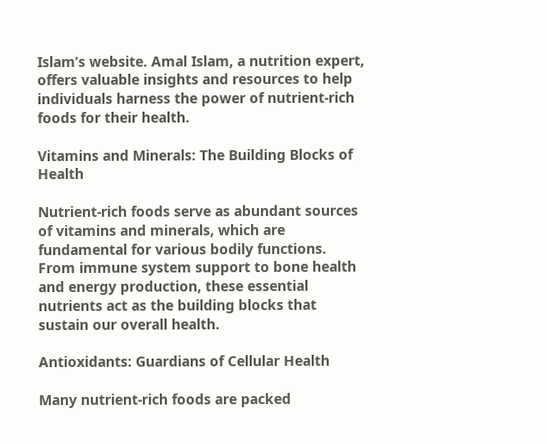Islam’s website. Amal Islam, a nutrition expert, offers valuable insights and resources to help individuals harness the power of nutrient-rich foods for their health.

Vitamins and Minerals: The Building Blocks of Health

Nutrient-rich foods serve as abundant sources of vitamins and minerals, which are fundamental for various bodily functions. From immune system support to bone health and energy production, these essential nutrients act as the building blocks that sustain our overall health.

Antioxidants: Guardians of Cellular Health

Many nutrient-rich foods are packed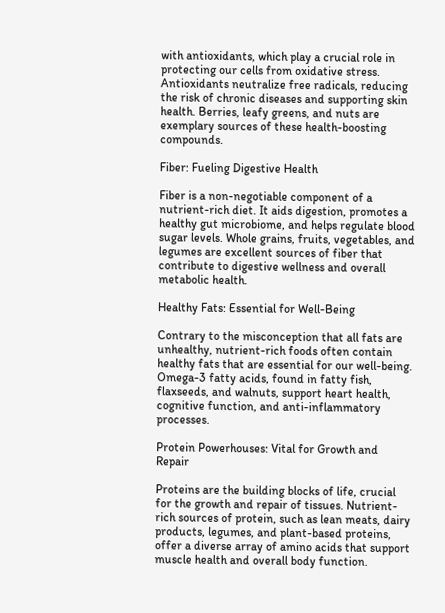with antioxidants, which play a crucial role in protecting our cells from oxidative stress. Antioxidants neutralize free radicals, reducing the risk of chronic diseases and supporting skin health. Berries, leafy greens, and nuts are exemplary sources of these health-boosting compounds.

Fiber: Fueling Digestive Health

Fiber is a non-negotiable component of a nutrient-rich diet. It aids digestion, promotes a healthy gut microbiome, and helps regulate blood sugar levels. Whole grains, fruits, vegetables, and legumes are excellent sources of fiber that contribute to digestive wellness and overall metabolic health.

Healthy Fats: Essential for Well-Being

Contrary to the misconception that all fats are unhealthy, nutrient-rich foods often contain healthy fats that are essential for our well-being. Omega-3 fatty acids, found in fatty fish, flaxseeds, and walnuts, support heart health, cognitive function, and anti-inflammatory processes.

Protein Powerhouses: Vital for Growth and Repair

Proteins are the building blocks of life, crucial for the growth and repair of tissues. Nutrient-rich sources of protein, such as lean meats, dairy products, legumes, and plant-based proteins, offer a diverse array of amino acids that support muscle health and overall body function.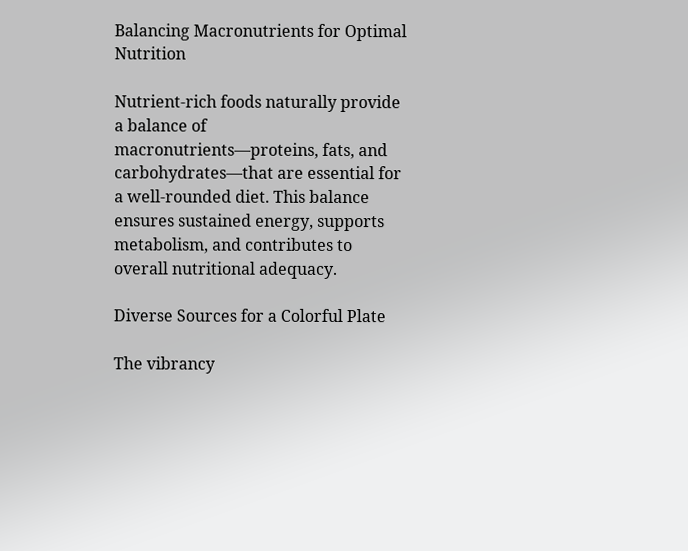Balancing Macronutrients for Optimal Nutrition

Nutrient-rich foods naturally provide a balance of macronutrients—proteins, fats, and carbohydrates—that are essential for a well-rounded diet. This balance ensures sustained energy, supports metabolism, and contributes to overall nutritional adequacy.

Diverse Sources for a Colorful Plate

The vibrancy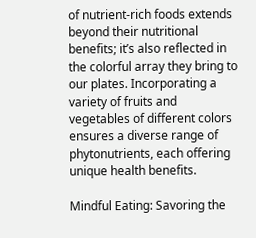of nutrient-rich foods extends beyond their nutritional benefits; it’s also reflected in the colorful array they bring to our plates. Incorporating a variety of fruits and vegetables of different colors ensures a diverse range of phytonutrients, each offering unique health benefits.

Mindful Eating: Savoring the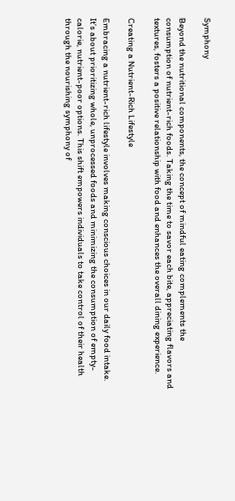Symphony

Beyond the nutritional components, the concept of mindful eating complements the consumption of nutrient-rich foods. Taking the time to savor each bite, appreciating flavors and textures, fosters a positive relationship with food and enhances the overall dining experience.

Creating a Nutrient-Rich Lifestyle

Embracing a nutrient-rich lifestyle involves making conscious choices in our daily food intake. It’s about prioritizing whole, unprocessed foods and minimizing the consumption of empty-calorie, nutrient-poor options. This shift empowers individuals to take control of their health through the nourishing symphony of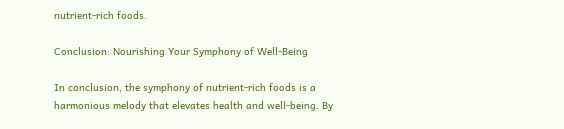nutrient-rich foods.

Conclusion: Nourishing Your Symphony of Well-Being

In conclusion, the symphony of nutrient-rich foods is a harmonious melody that elevates health and well-being. By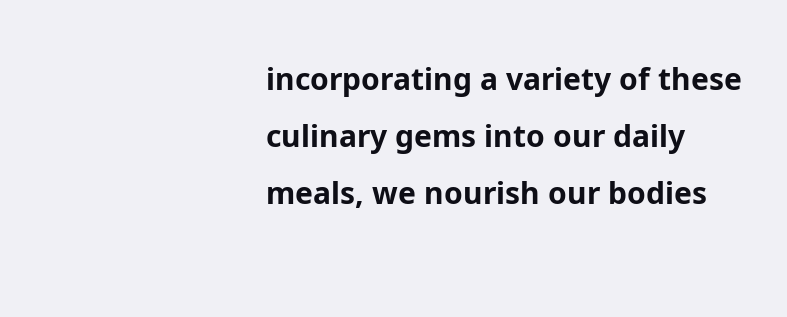incorporating a variety of these culinary gems into our daily meals, we nourish our bodies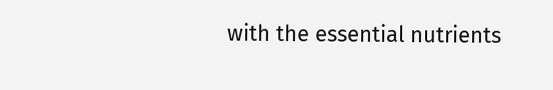with the essential nutrients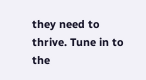they need to thrive. Tune in to the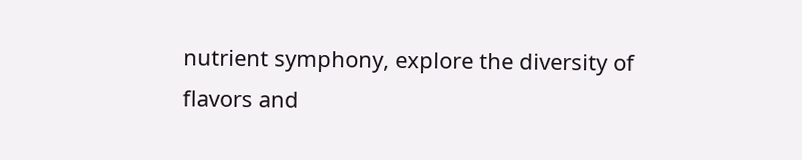nutrient symphony, explore the diversity of flavors and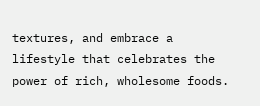textures, and embrace a lifestyle that celebrates the power of rich, wholesome foods.